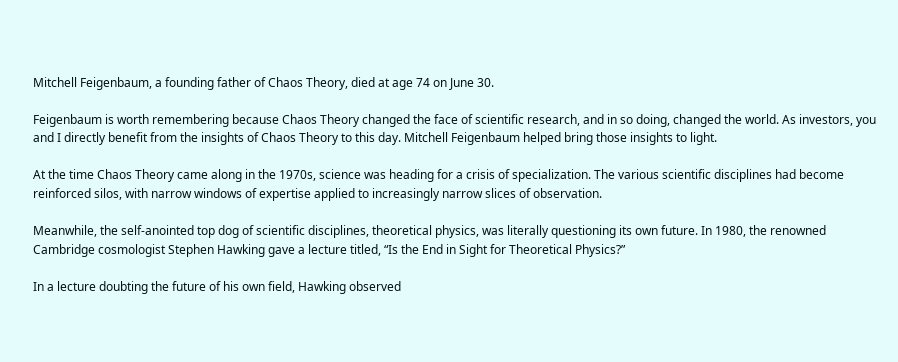Mitchell Feigenbaum, a founding father of Chaos Theory, died at age 74 on June 30.

Feigenbaum is worth remembering because Chaos Theory changed the face of scientific research, and in so doing, changed the world. As investors, you and I directly benefit from the insights of Chaos Theory to this day. Mitchell Feigenbaum helped bring those insights to light.

At the time Chaos Theory came along in the 1970s, science was heading for a crisis of specialization. The various scientific disciplines had become reinforced silos, with narrow windows of expertise applied to increasingly narrow slices of observation.

Meanwhile, the self-anointed top dog of scientific disciplines, theoretical physics, was literally questioning its own future. In 1980, the renowned Cambridge cosmologist Stephen Hawking gave a lecture titled, “Is the End in Sight for Theoretical Physics?”

In a lecture doubting the future of his own field, Hawking observed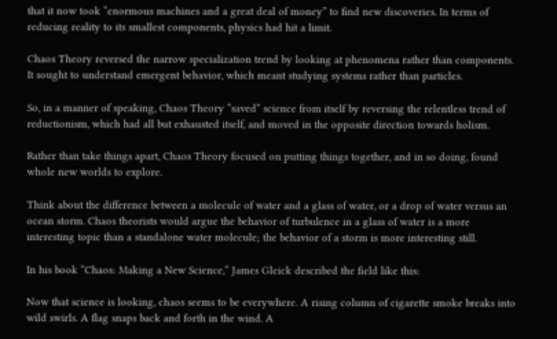that it now took “enormous machines and a great deal of money” to find new discoveries. In terms of reducing reality to its smallest components, physics had hit a limit.

Chaos Theory reversed the narrow specialization trend by looking at phenomena rather than components. It sought to understand emergent behavior, which meant studying systems rather than particles.

So, in a manner of speaking, Chaos Theory “saved” science from itself by reversing the relentless trend of reductionism, which had all but exhausted itself, and moved in the opposite direction towards holism.

Rather than take things apart, Chaos Theory focused on putting things together, and in so doing, found whole new worlds to explore.

Think about the difference between a molecule of water and a glass of water, or a drop of water versus an ocean storm. Chaos theorists would argue the behavior of turbulence in a glass of water is a more interesting topic than a standalone water molecule; the behavior of a storm is more interesting still.

In his book “Chaos: Making a New Science,” James Gleick described the field like this:

Now that science is looking, chaos seems to be everywhere. A rising column of cigarette smoke breaks into wild swirls. A flag snaps back and forth in the wind. A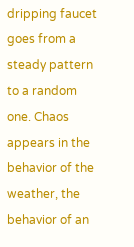dripping faucet goes from a steady pattern to a random one. Chaos appears in the behavior of the weather, the behavior of an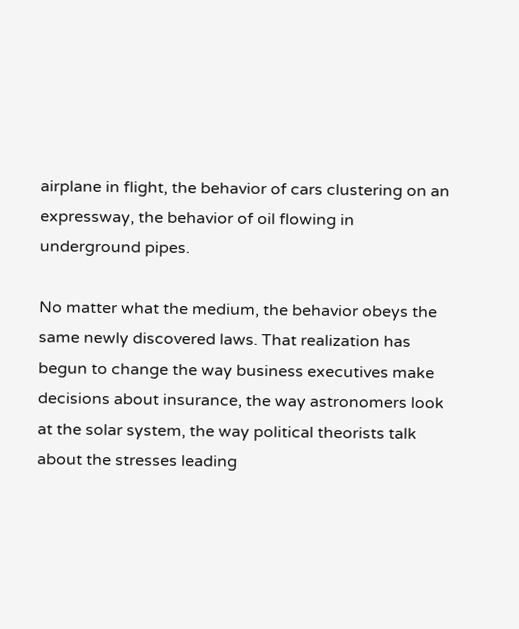airplane in flight, the behavior of cars clustering on an expressway, the behavior of oil flowing in underground pipes.

No matter what the medium, the behavior obeys the same newly discovered laws. That realization has begun to change the way business executives make decisions about insurance, the way astronomers look at the solar system, the way political theorists talk about the stresses leading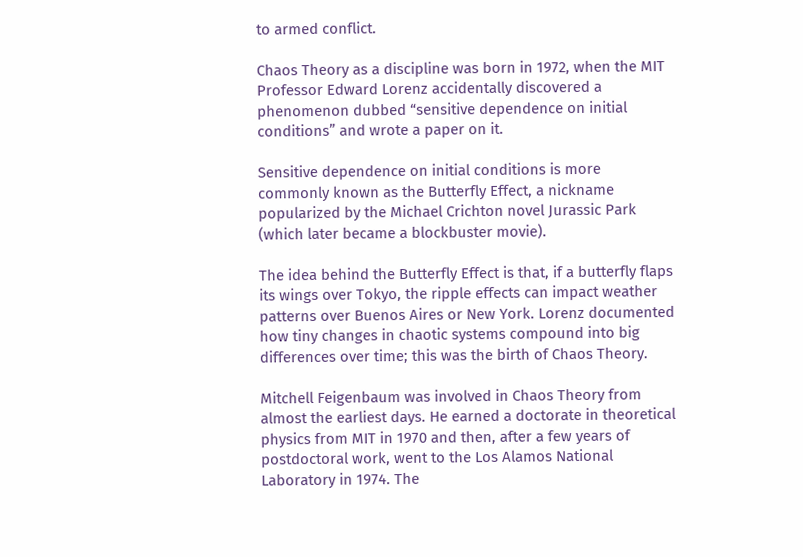to armed conflict.

Chaos Theory as a discipline was born in 1972, when the MIT Professor Edward Lorenz accidentally discovered a phenomenon dubbed “sensitive dependence on initial conditions” and wrote a paper on it.

Sensitive dependence on initial conditions is more commonly known as the Butterfly Effect, a nickname popularized by the Michael Crichton novel Jurassic Park (which later became a blockbuster movie).

The idea behind the Butterfly Effect is that, if a butterfly flaps its wings over Tokyo, the ripple effects can impact weather patterns over Buenos Aires or New York. Lorenz documented how tiny changes in chaotic systems compound into big differences over time; this was the birth of Chaos Theory.

Mitchell Feigenbaum was involved in Chaos Theory from almost the earliest days. He earned a doctorate in theoretical physics from MIT in 1970 and then, after a few years of postdoctoral work, went to the Los Alamos National Laboratory in 1974. The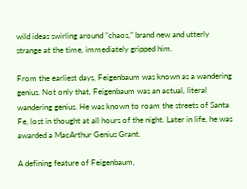wild ideas swirling around “chaos,” brand new and utterly strange at the time, immediately gripped him.

From the earliest days, Feigenbaum was known as a wandering genius. Not only that, Feigenbaum was an actual, literal wandering genius. He was known to roam the streets of Santa Fe, lost in thought at all hours of the night. Later in life, he was awarded a MacArthur Genius Grant.

A defining feature of Feigenbaum,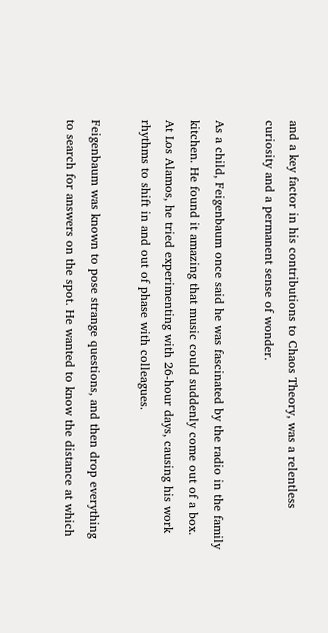and a key factor in his contributions to Chaos Theory, was a relentless curiosity and a permanent sense of wonder.

As a child, Feigenbaum once said he was fascinated by the radio in the family kitchen. He found it amazing that music could suddenly come out of a box. At Los Alamos, he tried experimenting with 26-hour days, causing his work rhythms to shift in and out of phase with colleagues.

Feigenbaum was known to pose strange questions, and then drop everything to search for answers on the spot. He wanted to know the distance at which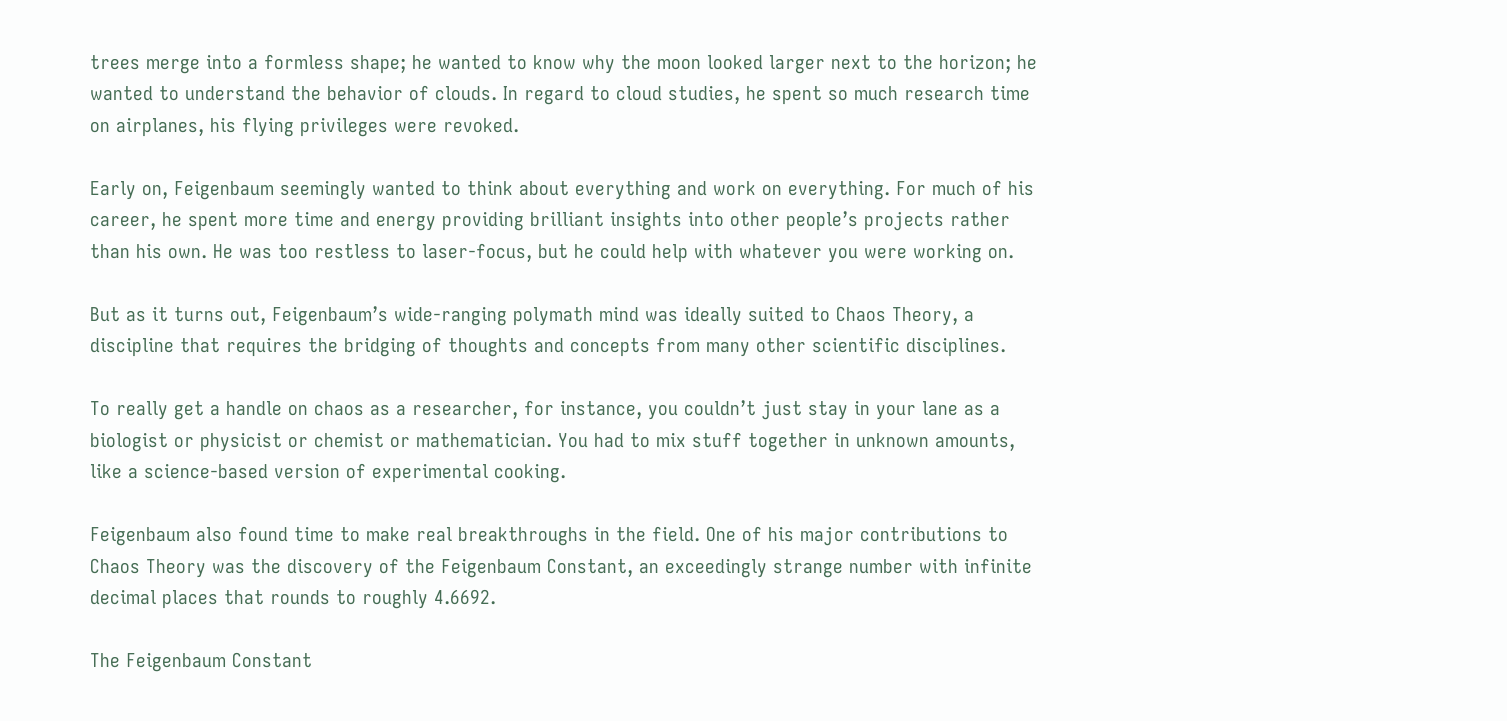trees merge into a formless shape; he wanted to know why the moon looked larger next to the horizon; he wanted to understand the behavior of clouds. In regard to cloud studies, he spent so much research time on airplanes, his flying privileges were revoked.

Early on, Feigenbaum seemingly wanted to think about everything and work on everything. For much of his career, he spent more time and energy providing brilliant insights into other people’s projects rather than his own. He was too restless to laser-focus, but he could help with whatever you were working on.

But as it turns out, Feigenbaum’s wide-ranging polymath mind was ideally suited to Chaos Theory, a discipline that requires the bridging of thoughts and concepts from many other scientific disciplines.

To really get a handle on chaos as a researcher, for instance, you couldn’t just stay in your lane as a biologist or physicist or chemist or mathematician. You had to mix stuff together in unknown amounts, like a science-based version of experimental cooking.

Feigenbaum also found time to make real breakthroughs in the field. One of his major contributions to Chaos Theory was the discovery of the Feigenbaum Constant, an exceedingly strange number with infinite decimal places that rounds to roughly 4.6692.

The Feigenbaum Constant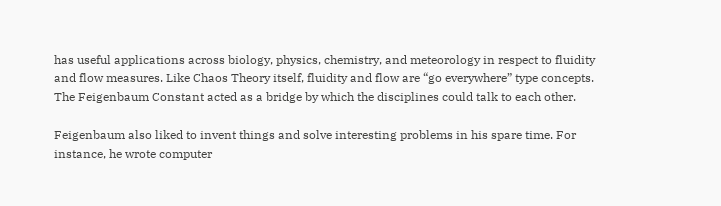has useful applications across biology, physics, chemistry, and meteorology in respect to fluidity and flow measures. Like Chaos Theory itself, fluidity and flow are “go everywhere” type concepts. The Feigenbaum Constant acted as a bridge by which the disciplines could talk to each other.

Feigenbaum also liked to invent things and solve interesting problems in his spare time. For instance, he wrote computer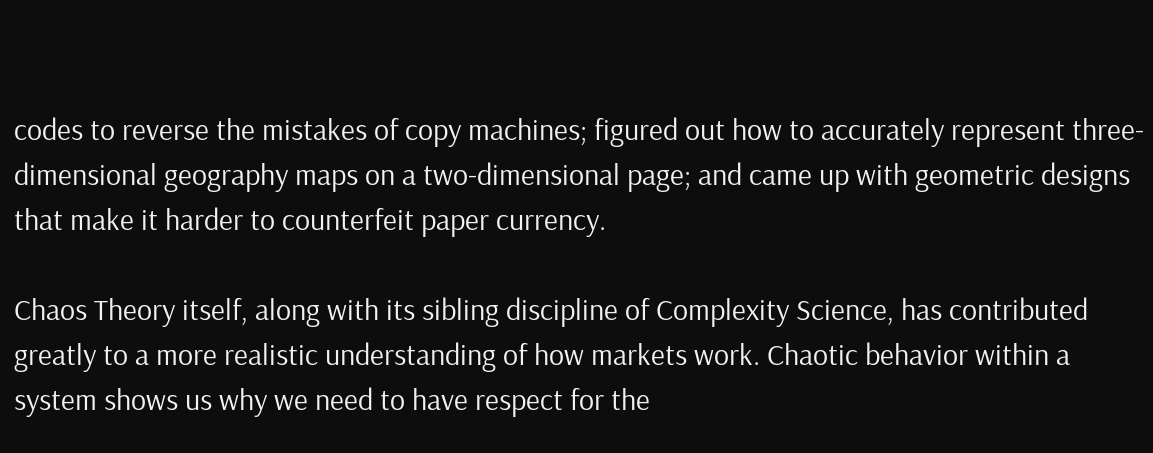codes to reverse the mistakes of copy machines; figured out how to accurately represent three-dimensional geography maps on a two-dimensional page; and came up with geometric designs that make it harder to counterfeit paper currency.

Chaos Theory itself, along with its sibling discipline of Complexity Science, has contributed greatly to a more realistic understanding of how markets work. Chaotic behavior within a system shows us why we need to have respect for the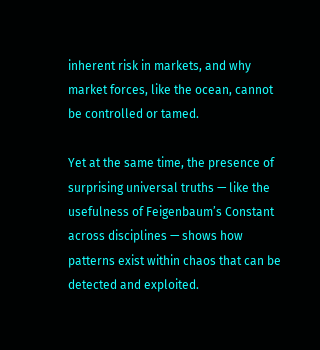inherent risk in markets, and why market forces, like the ocean, cannot be controlled or tamed.

Yet at the same time, the presence of surprising universal truths — like the usefulness of Feigenbaum’s Constant across disciplines — shows how patterns exist within chaos that can be detected and exploited.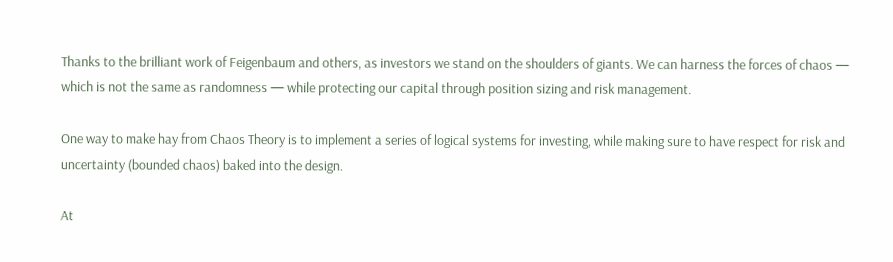Thanks to the brilliant work of Feigenbaum and others, as investors we stand on the shoulders of giants. We can harness the forces of chaos — which is not the same as randomness — while protecting our capital through position sizing and risk management.

One way to make hay from Chaos Theory is to implement a series of logical systems for investing, while making sure to have respect for risk and uncertainty (bounded chaos) baked into the design.

At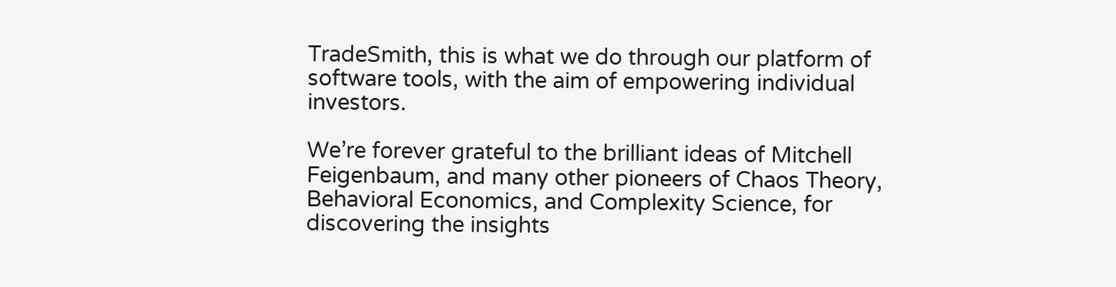TradeSmith, this is what we do through our platform of software tools, with the aim of empowering individual investors.

We’re forever grateful to the brilliant ideas of Mitchell Feigenbaum, and many other pioneers of Chaos Theory, Behavioral Economics, and Complexity Science, for discovering the insights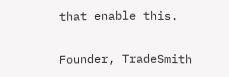that enable this.


Founder, TradeSmith